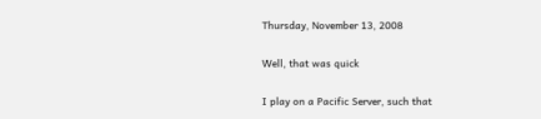Thursday, November 13, 2008

Well, that was quick

I play on a Pacific Server, such that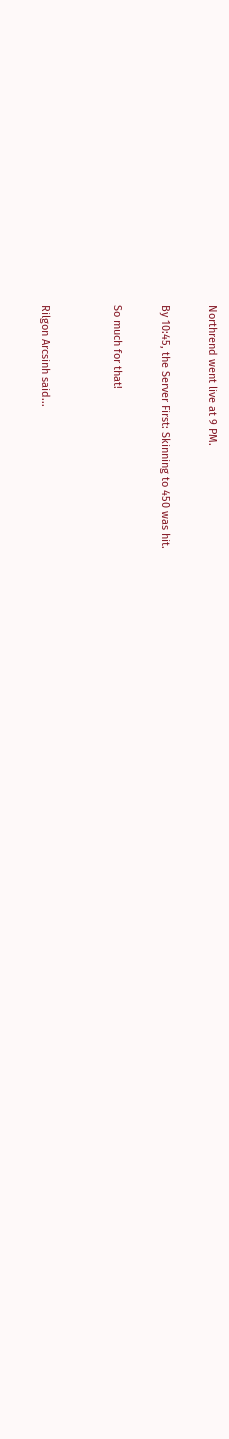Northrend went live at 9 PM.

By 10:45, the Server First: Skinning to 450 was hit.

So much for that!


Rilgon Arcsinh said...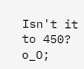Isn't it to 450? o_O;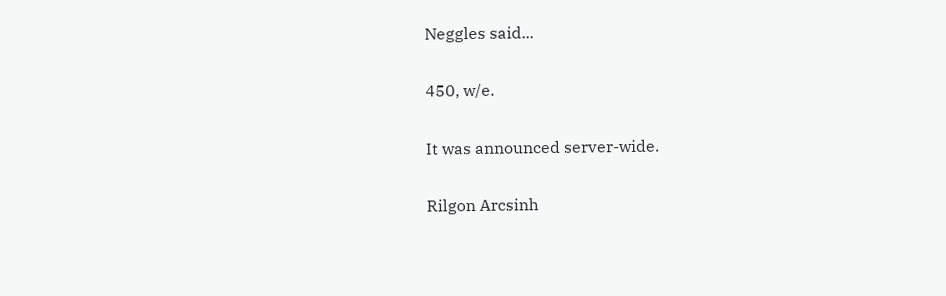Neggles said...

450, w/e.

It was announced server-wide.

Rilgon Arcsinh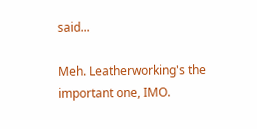said...

Meh. Leatherworking's the important one, IMO.